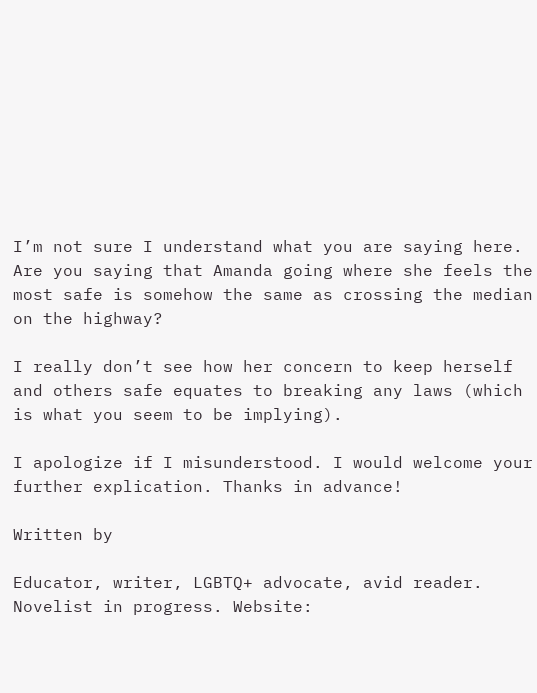I’m not sure I understand what you are saying here. Are you saying that Amanda going where she feels the most safe is somehow the same as crossing the median on the highway?

I really don’t see how her concern to keep herself and others safe equates to breaking any laws (which is what you seem to be implying).

I apologize if I misunderstood. I would welcome your further explication. Thanks in advance!

Written by

Educator, writer, LGBTQ+ advocate, avid reader. Novelist in progress. Website: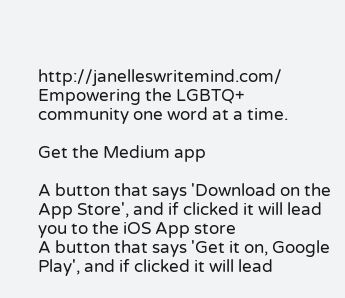http://janelleswritemind.com/ Empowering the LGBTQ+ community one word at a time.

Get the Medium app

A button that says 'Download on the App Store', and if clicked it will lead you to the iOS App store
A button that says 'Get it on, Google Play', and if clicked it will lead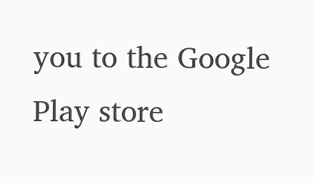you to the Google Play store